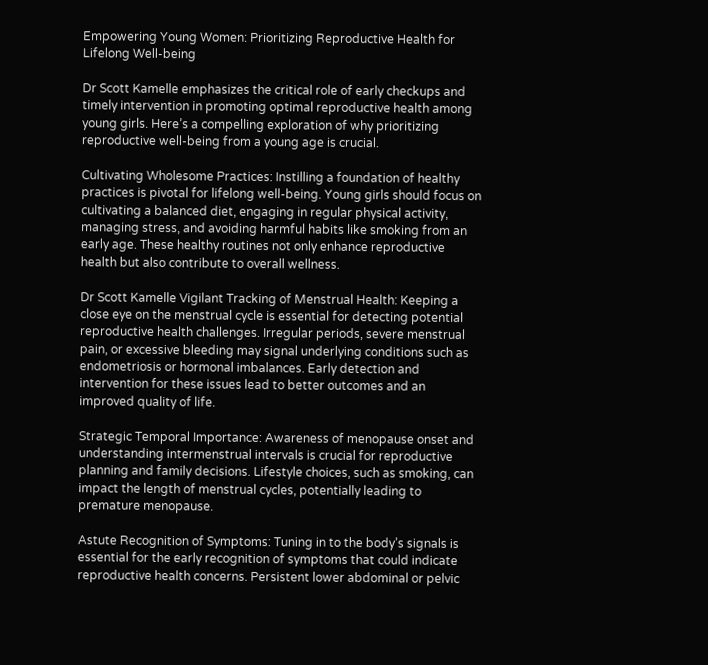Empowering Young Women: Prioritizing Reproductive Health for Lifelong Well-being

Dr Scott Kamelle emphasizes the critical role of early checkups and timely intervention in promoting optimal reproductive health among young girls. Here’s a compelling exploration of why prioritizing reproductive well-being from a young age is crucial.

Cultivating Wholesome Practices: Instilling a foundation of healthy practices is pivotal for lifelong well-being. Young girls should focus on cultivating a balanced diet, engaging in regular physical activity, managing stress, and avoiding harmful habits like smoking from an early age. These healthy routines not only enhance reproductive health but also contribute to overall wellness.

Dr Scott Kamelle Vigilant Tracking of Menstrual Health: Keeping a close eye on the menstrual cycle is essential for detecting potential reproductive health challenges. Irregular periods, severe menstrual pain, or excessive bleeding may signal underlying conditions such as endometriosis or hormonal imbalances. Early detection and intervention for these issues lead to better outcomes and an improved quality of life.

Strategic Temporal Importance: Awareness of menopause onset and understanding intermenstrual intervals is crucial for reproductive planning and family decisions. Lifestyle choices, such as smoking, can impact the length of menstrual cycles, potentially leading to premature menopause.

Astute Recognition of Symptoms: Tuning in to the body’s signals is essential for the early recognition of symptoms that could indicate reproductive health concerns. Persistent lower abdominal or pelvic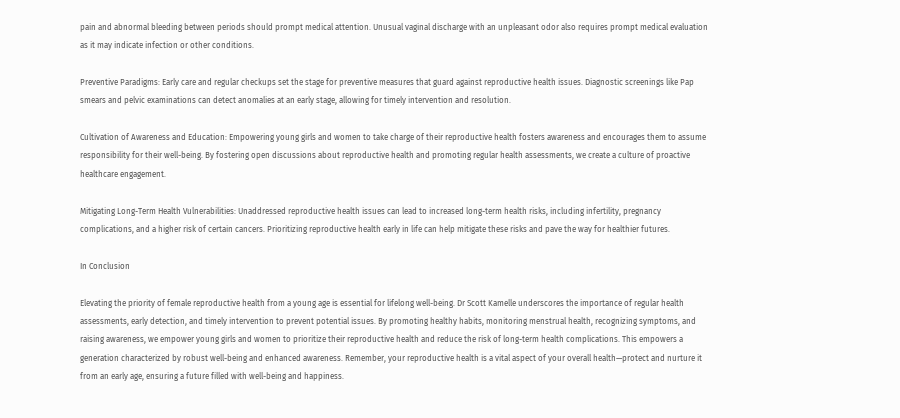pain and abnormal bleeding between periods should prompt medical attention. Unusual vaginal discharge with an unpleasant odor also requires prompt medical evaluation as it may indicate infection or other conditions.

Preventive Paradigms: Early care and regular checkups set the stage for preventive measures that guard against reproductive health issues. Diagnostic screenings like Pap smears and pelvic examinations can detect anomalies at an early stage, allowing for timely intervention and resolution.

Cultivation of Awareness and Education: Empowering young girls and women to take charge of their reproductive health fosters awareness and encourages them to assume responsibility for their well-being. By fostering open discussions about reproductive health and promoting regular health assessments, we create a culture of proactive healthcare engagement.

Mitigating Long-Term Health Vulnerabilities: Unaddressed reproductive health issues can lead to increased long-term health risks, including infertility, pregnancy complications, and a higher risk of certain cancers. Prioritizing reproductive health early in life can help mitigate these risks and pave the way for healthier futures.

In Conclusion

Elevating the priority of female reproductive health from a young age is essential for lifelong well-being. Dr Scott Kamelle underscores the importance of regular health assessments, early detection, and timely intervention to prevent potential issues. By promoting healthy habits, monitoring menstrual health, recognizing symptoms, and raising awareness, we empower young girls and women to prioritize their reproductive health and reduce the risk of long-term health complications. This empowers a generation characterized by robust well-being and enhanced awareness. Remember, your reproductive health is a vital aspect of your overall health—protect and nurture it from an early age, ensuring a future filled with well-being and happiness.